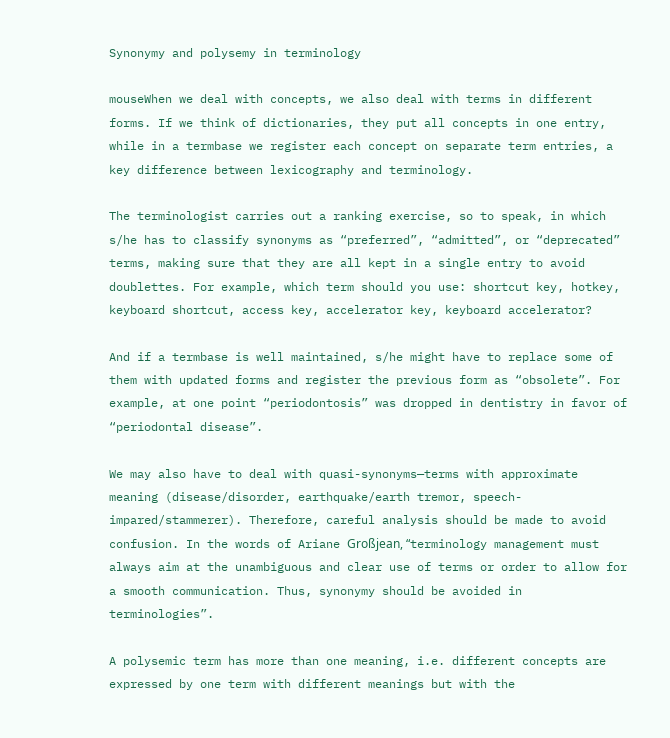Synonymy and polysemy in terminology

mouseWhen we deal with concepts, we also deal with terms in different forms. If we think of dictionaries, they put all concepts in one entry, while in a termbase we register each concept on separate term entries, a key difference between lexicography and terminology.

The terminologist carries out a ranking exercise, so to speak, in which s/he has to classify synonyms as “preferred”, “admitted”, or “deprecated” terms, making sure that they are all kept in a single entry to avoid doublettes. For example, which term should you use: shortcut key, hotkey, keyboard shortcut, access key, accelerator key, keyboard accelerator?

And if a termbase is well maintained, s/he might have to replace some of them with updated forms and register the previous form as “obsolete”. For example, at one point “periodontosis” was dropped in dentistry in favor of “periodontal disease”.

We may also have to deal with quasi-synonyms—terms with approximate meaning (disease/disorder, earthquake/earth tremor, speech-impared/stammerer). Therefore, careful analysis should be made to avoid confusion. In the words of Ariane Großjean, “terminology management must always aim at the unambiguous and clear use of terms or order to allow for a smooth communication. Thus, synonymy should be avoided in terminologies”.

A polysemic term has more than one meaning, i.e. different concepts are expressed by one term with different meanings but with the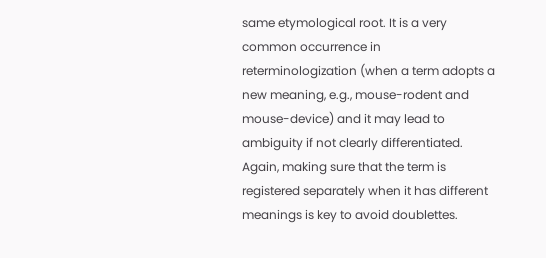same etymological root. It is a very common occurrence in reterminologization (when a term adopts a new meaning, e.g., mouse-rodent and mouse-device) and it may lead to ambiguity if not clearly differentiated. Again, making sure that the term is registered separately when it has different meanings is key to avoid doublettes.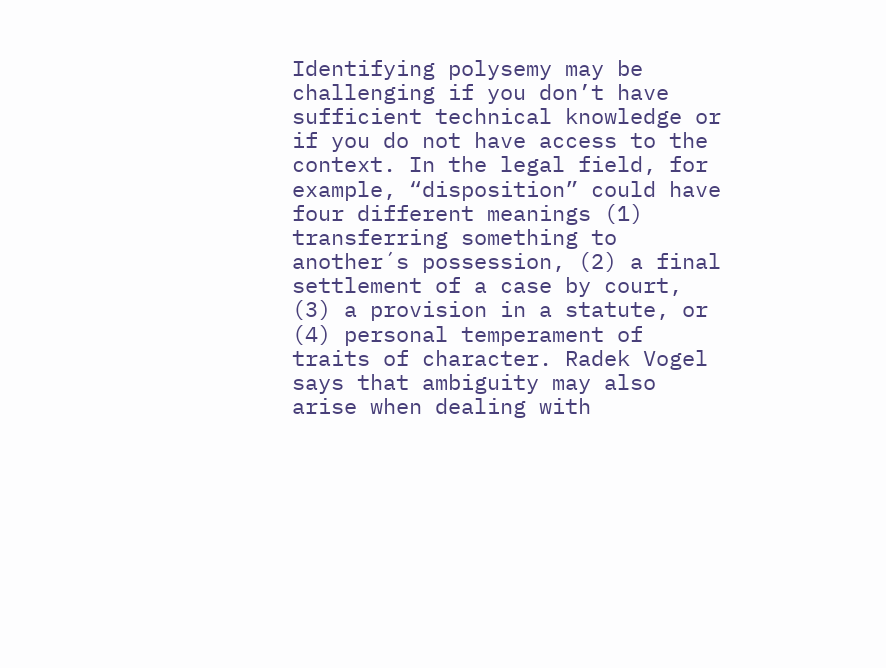Identifying polysemy may be challenging if you don’t have sufficient technical knowledge or if you do not have access to the context. In the legal field, for example, “disposition” could have four different meanings (1) transferring something to another´s possession, (2) a final settlement of a case by court, (3) a provision in a statute, or (4) personal temperament of traits of character. Radek Vogel says that ambiguity may also arise when dealing with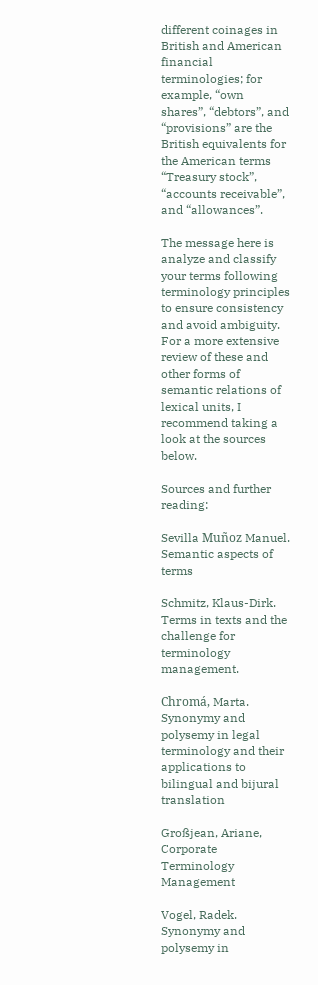different coinages in British and American financial terminologies; for example, “own shares”, “debtors”, and “provisions” are the British equivalents for the American terms “Treasury stock”, “accounts receivable”, and “allowances”.

The message here is analyze and classify your terms following terminology principles to ensure consistency and avoid ambiguity. For a more extensive review of these and other forms of semantic relations of lexical units, I recommend taking a look at the sources below.

Sources and further reading:

Sevilla Muñoz Manuel. Semantic aspects of terms

Schmitz, Klaus-Dirk. Terms in texts and the challenge for terminology management.

Chromá, Marta. Synonymy and polysemy in legal terminology and their applications to bilingual and bijural translation

Großjean, Ariane, Corporate Terminology Management

Vogel, Radek. Synonymy and polysemy in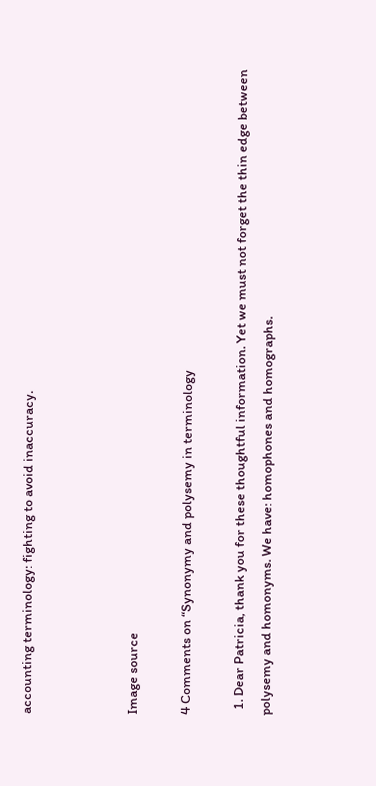accounting terminology: fighting to avoid inaccuracy.



Image source

4 Comments on “Synonymy and polysemy in terminology

  1. Dear Patricia, thank you for these thoughtful information. Yet we must not forget the thin edge between polysemy and homonyms. We have: homophones and homographs.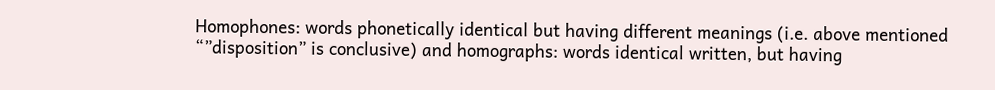Homophones: words phonetically identical but having different meanings (i.e. above mentioned “”disposition” is conclusive) and homographs: words identical written, but having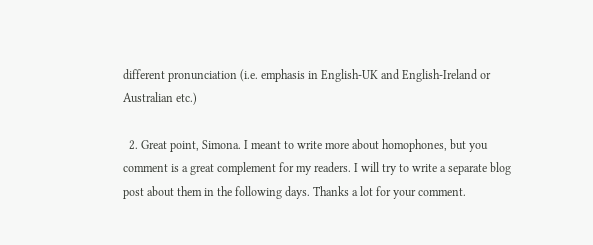different pronunciation (i.e. emphasis in English-UK and English-Ireland or Australian etc.)

  2. Great point, Simona. I meant to write more about homophones, but you comment is a great complement for my readers. I will try to write a separate blog post about them in the following days. Thanks a lot for your comment.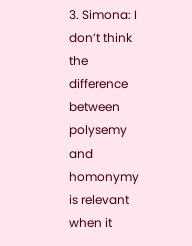3. Simona: I don’t think the difference between polysemy and homonymy is relevant when it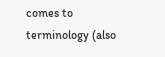comes to terminology (also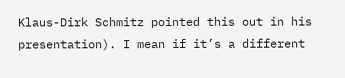Klaus-Dirk Schmitz pointed this out in his presentation). I mean if it’s a different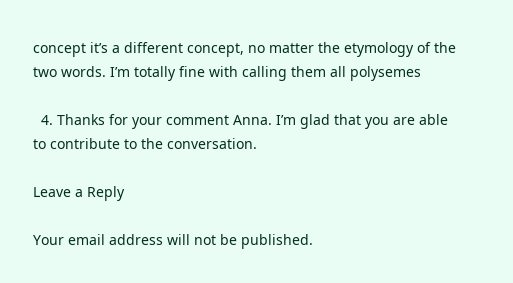concept it’s a different concept, no matter the etymology of the two words. I’m totally fine with calling them all polysemes

  4. Thanks for your comment Anna. I’m glad that you are able to contribute to the conversation.

Leave a Reply

Your email address will not be published.